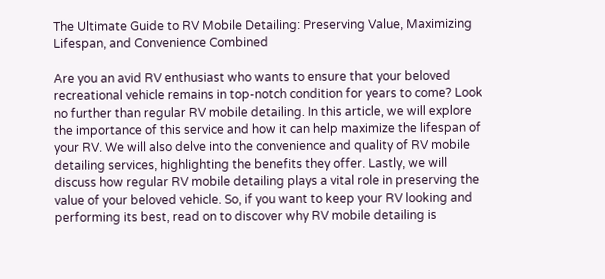The Ultimate Guide to RV Mobile Detailing: Preserving Value, Maximizing Lifespan, and Convenience Combined

Are you an avid RV enthusiast who wants to ensure that your beloved recreational vehicle remains in top-notch condition for years to come? Look no further than regular RV mobile detailing. In this article, we will explore the importance of this service and how it can help maximize the lifespan of your RV. We will also delve into the convenience and quality of RV mobile detailing services, highlighting the benefits they offer. Lastly, we will discuss how regular RV mobile detailing plays a vital role in preserving the value of your beloved vehicle. So, if you want to keep your RV looking and performing its best, read on to discover why RV mobile detailing is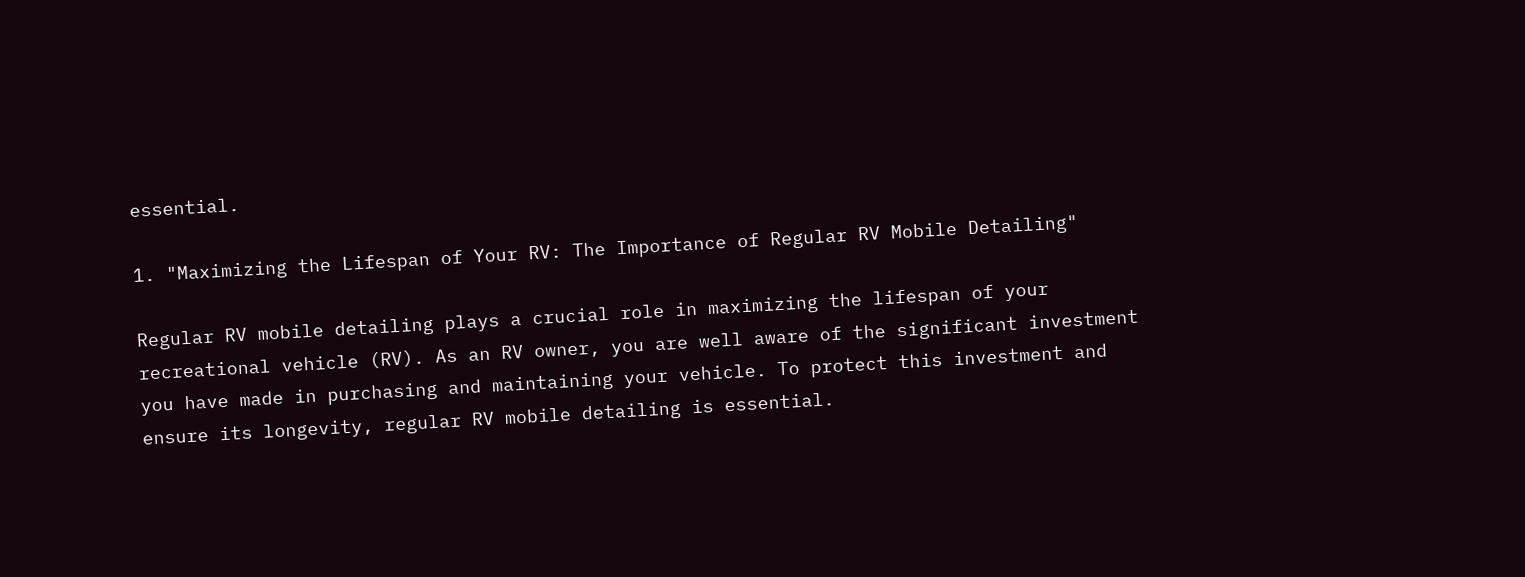essential.

1. "Maximizing the Lifespan of Your RV: The Importance of Regular RV Mobile Detailing"

Regular RV mobile detailing plays a crucial role in maximizing the lifespan of your recreational vehicle (RV). As an RV owner, you are well aware of the significant investment you have made in purchasing and maintaining your vehicle. To protect this investment and ensure its longevity, regular RV mobile detailing is essential.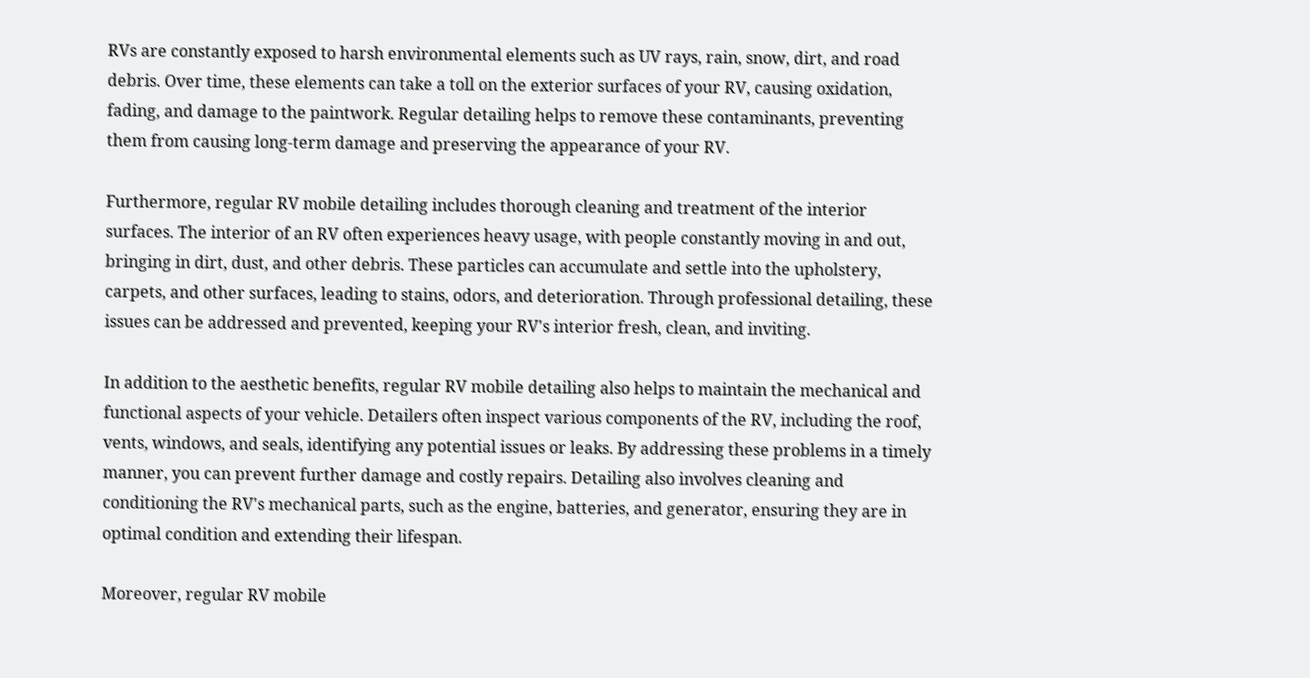RVs are constantly exposed to harsh environmental elements such as UV rays, rain, snow, dirt, and road debris. Over time, these elements can take a toll on the exterior surfaces of your RV, causing oxidation, fading, and damage to the paintwork. Regular detailing helps to remove these contaminants, preventing them from causing long-term damage and preserving the appearance of your RV.

Furthermore, regular RV mobile detailing includes thorough cleaning and treatment of the interior surfaces. The interior of an RV often experiences heavy usage, with people constantly moving in and out, bringing in dirt, dust, and other debris. These particles can accumulate and settle into the upholstery, carpets, and other surfaces, leading to stains, odors, and deterioration. Through professional detailing, these issues can be addressed and prevented, keeping your RV's interior fresh, clean, and inviting.

In addition to the aesthetic benefits, regular RV mobile detailing also helps to maintain the mechanical and functional aspects of your vehicle. Detailers often inspect various components of the RV, including the roof, vents, windows, and seals, identifying any potential issues or leaks. By addressing these problems in a timely manner, you can prevent further damage and costly repairs. Detailing also involves cleaning and conditioning the RV's mechanical parts, such as the engine, batteries, and generator, ensuring they are in optimal condition and extending their lifespan.

Moreover, regular RV mobile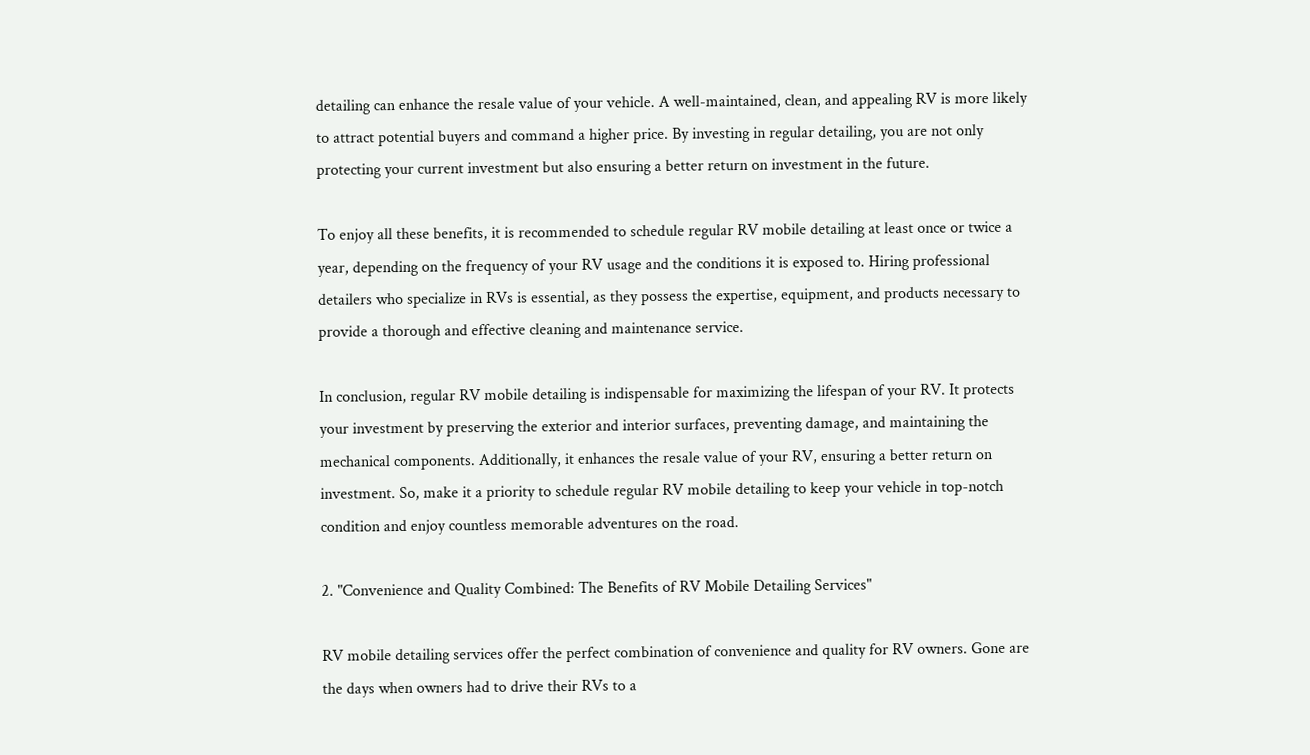detailing can enhance the resale value of your vehicle. A well-maintained, clean, and appealing RV is more likely to attract potential buyers and command a higher price. By investing in regular detailing, you are not only protecting your current investment but also ensuring a better return on investment in the future.

To enjoy all these benefits, it is recommended to schedule regular RV mobile detailing at least once or twice a year, depending on the frequency of your RV usage and the conditions it is exposed to. Hiring professional detailers who specialize in RVs is essential, as they possess the expertise, equipment, and products necessary to provide a thorough and effective cleaning and maintenance service.

In conclusion, regular RV mobile detailing is indispensable for maximizing the lifespan of your RV. It protects your investment by preserving the exterior and interior surfaces, preventing damage, and maintaining the mechanical components. Additionally, it enhances the resale value of your RV, ensuring a better return on investment. So, make it a priority to schedule regular RV mobile detailing to keep your vehicle in top-notch condition and enjoy countless memorable adventures on the road.

2. "Convenience and Quality Combined: The Benefits of RV Mobile Detailing Services"

RV mobile detailing services offer the perfect combination of convenience and quality for RV owners. Gone are the days when owners had to drive their RVs to a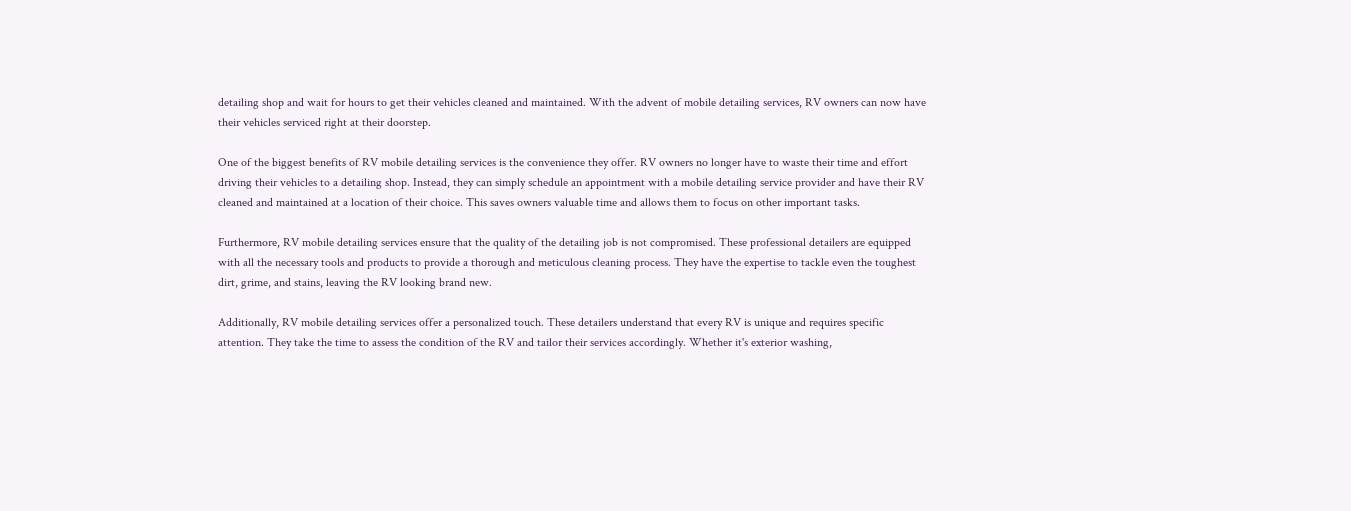detailing shop and wait for hours to get their vehicles cleaned and maintained. With the advent of mobile detailing services, RV owners can now have their vehicles serviced right at their doorstep.

One of the biggest benefits of RV mobile detailing services is the convenience they offer. RV owners no longer have to waste their time and effort driving their vehicles to a detailing shop. Instead, they can simply schedule an appointment with a mobile detailing service provider and have their RV cleaned and maintained at a location of their choice. This saves owners valuable time and allows them to focus on other important tasks.

Furthermore, RV mobile detailing services ensure that the quality of the detailing job is not compromised. These professional detailers are equipped with all the necessary tools and products to provide a thorough and meticulous cleaning process. They have the expertise to tackle even the toughest dirt, grime, and stains, leaving the RV looking brand new.

Additionally, RV mobile detailing services offer a personalized touch. These detailers understand that every RV is unique and requires specific attention. They take the time to assess the condition of the RV and tailor their services accordingly. Whether it's exterior washing,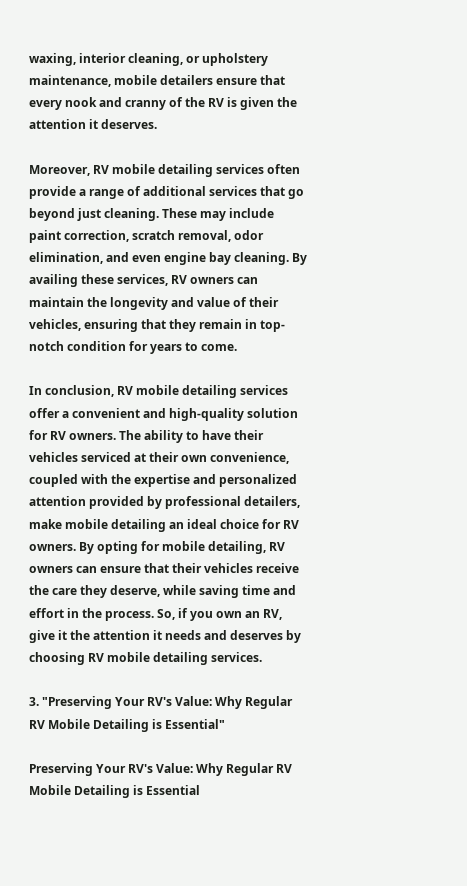waxing, interior cleaning, or upholstery maintenance, mobile detailers ensure that every nook and cranny of the RV is given the attention it deserves.

Moreover, RV mobile detailing services often provide a range of additional services that go beyond just cleaning. These may include paint correction, scratch removal, odor elimination, and even engine bay cleaning. By availing these services, RV owners can maintain the longevity and value of their vehicles, ensuring that they remain in top-notch condition for years to come.

In conclusion, RV mobile detailing services offer a convenient and high-quality solution for RV owners. The ability to have their vehicles serviced at their own convenience, coupled with the expertise and personalized attention provided by professional detailers, make mobile detailing an ideal choice for RV owners. By opting for mobile detailing, RV owners can ensure that their vehicles receive the care they deserve, while saving time and effort in the process. So, if you own an RV, give it the attention it needs and deserves by choosing RV mobile detailing services.

3. "Preserving Your RV's Value: Why Regular RV Mobile Detailing is Essential"

Preserving Your RV's Value: Why Regular RV Mobile Detailing is Essential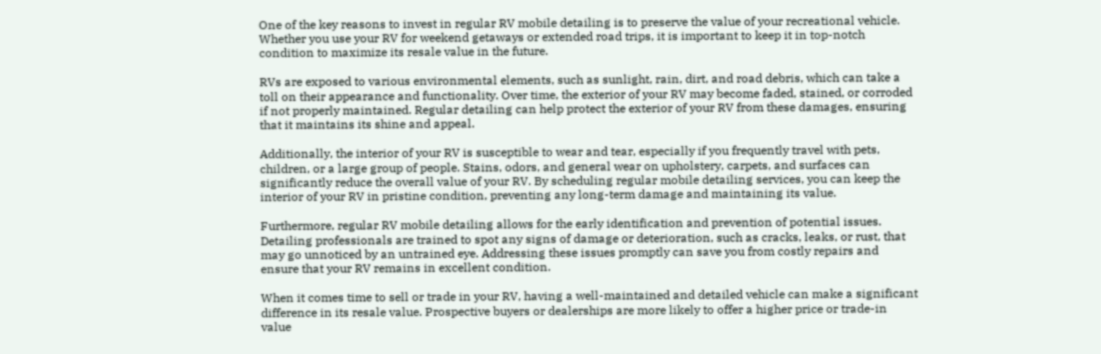One of the key reasons to invest in regular RV mobile detailing is to preserve the value of your recreational vehicle. Whether you use your RV for weekend getaways or extended road trips, it is important to keep it in top-notch condition to maximize its resale value in the future.

RVs are exposed to various environmental elements, such as sunlight, rain, dirt, and road debris, which can take a toll on their appearance and functionality. Over time, the exterior of your RV may become faded, stained, or corroded if not properly maintained. Regular detailing can help protect the exterior of your RV from these damages, ensuring that it maintains its shine and appeal.

Additionally, the interior of your RV is susceptible to wear and tear, especially if you frequently travel with pets, children, or a large group of people. Stains, odors, and general wear on upholstery, carpets, and surfaces can significantly reduce the overall value of your RV. By scheduling regular mobile detailing services, you can keep the interior of your RV in pristine condition, preventing any long-term damage and maintaining its value.

Furthermore, regular RV mobile detailing allows for the early identification and prevention of potential issues. Detailing professionals are trained to spot any signs of damage or deterioration, such as cracks, leaks, or rust, that may go unnoticed by an untrained eye. Addressing these issues promptly can save you from costly repairs and ensure that your RV remains in excellent condition.

When it comes time to sell or trade in your RV, having a well-maintained and detailed vehicle can make a significant difference in its resale value. Prospective buyers or dealerships are more likely to offer a higher price or trade-in value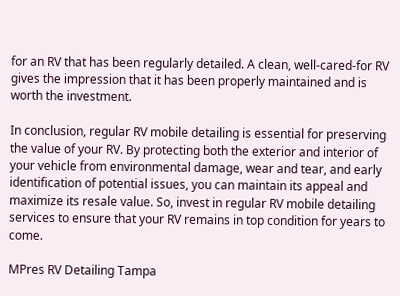for an RV that has been regularly detailed. A clean, well-cared-for RV gives the impression that it has been properly maintained and is worth the investment.

In conclusion, regular RV mobile detailing is essential for preserving the value of your RV. By protecting both the exterior and interior of your vehicle from environmental damage, wear and tear, and early identification of potential issues, you can maintain its appeal and maximize its resale value. So, invest in regular RV mobile detailing services to ensure that your RV remains in top condition for years to come.

MPres RV Detailing Tampa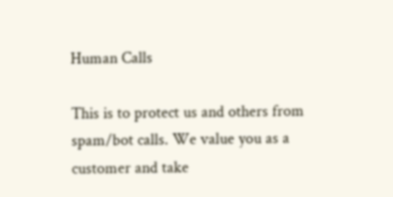Human Calls

This is to protect us and others from spam/bot calls. We value you as a customer and take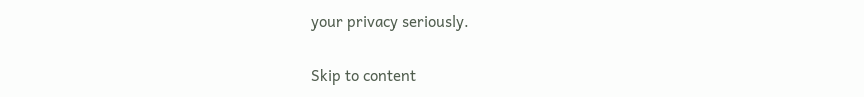your privacy seriously.

Skip to content